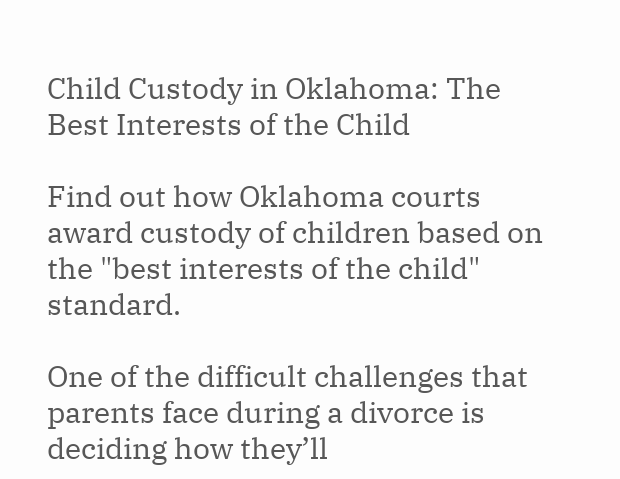Child Custody in Oklahoma: The Best Interests of the Child

Find out how Oklahoma courts award custody of children based on the "best interests of the child" standard.

One of the difficult challenges that parents face during a divorce is deciding how they’ll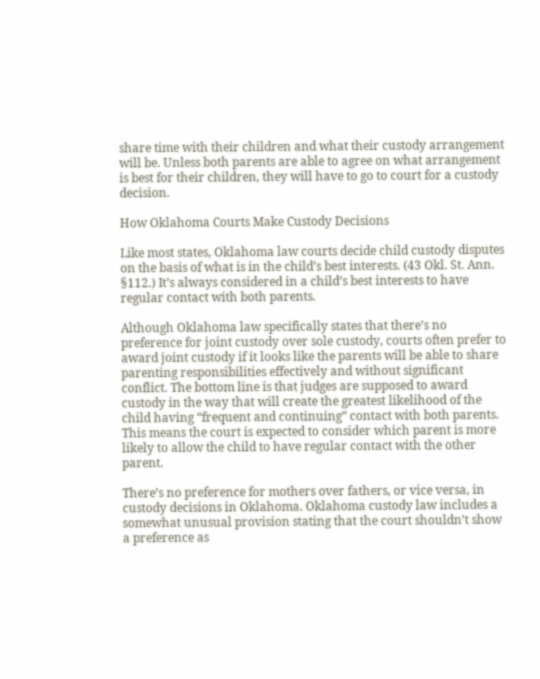share time with their children and what their custody arrangement will be. Unless both parents are able to agree on what arrangement is best for their children, they will have to go to court for a custody decision.

How Oklahoma Courts Make Custody Decisions

Like most states, Oklahoma law courts decide child custody disputes on the basis of what is in the child’s best interests. (43 Okl. St. Ann. §112.) It’s always considered in a child’s best interests to have regular contact with both parents.

Although Oklahoma law specifically states that there’s no preference for joint custody over sole custody, courts often prefer to award joint custody if it looks like the parents will be able to share parenting responsibilities effectively and without significant conflict. The bottom line is that judges are supposed to award custody in the way that will create the greatest likelihood of the child having “frequent and continuing” contact with both parents. This means the court is expected to consider which parent is more likely to allow the child to have regular contact with the other parent.

There’s no preference for mothers over fathers, or vice versa, in custody decisions in Oklahoma. Oklahoma custody law includes a somewhat unusual provision stating that the court shouldn’t show a preference as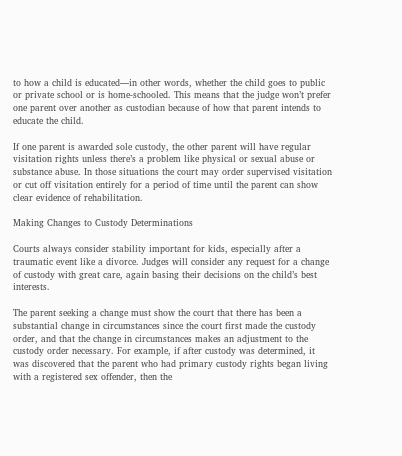to how a child is educated—in other words, whether the child goes to public or private school or is home-schooled. This means that the judge won’t prefer one parent over another as custodian because of how that parent intends to educate the child.

If one parent is awarded sole custody, the other parent will have regular visitation rights unless there’s a problem like physical or sexual abuse or substance abuse. In those situations the court may order supervised visitation or cut off visitation entirely for a period of time until the parent can show clear evidence of rehabilitation.

Making Changes to Custody Determinations

Courts always consider stability important for kids, especially after a traumatic event like a divorce. Judges will consider any request for a change of custody with great care, again basing their decisions on the child’s best interests.

The parent seeking a change must show the court that there has been a substantial change in circumstances since the court first made the custody order, and that the change in circumstances makes an adjustment to the custody order necessary. For example, if after custody was determined, it was discovered that the parent who had primary custody rights began living with a registered sex offender, then the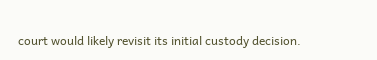court would likely revisit its initial custody decision.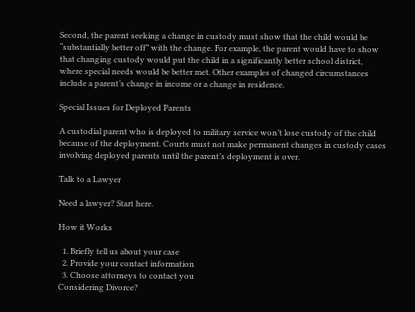Second, the parent seeking a change in custody must show that the child would be “substantially better off” with the change. For example, the parent would have to show that changing custody would put the child in a significantly better school district, where special needs would be better met. Other examples of changed circumstances include a parent’s change in income or a change in residence.

Special Issues for Deployed Parents

A custodial parent who is deployed to military service won’t lose custody of the child because of the deployment. Courts must not make permanent changes in custody cases involving deployed parents until the parent’s deployment is over.

Talk to a Lawyer

Need a lawyer? Start here.

How it Works

  1. Briefly tell us about your case
  2. Provide your contact information
  3. Choose attorneys to contact you
Considering Divorce?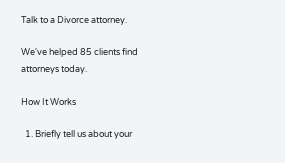Talk to a Divorce attorney.

We've helped 85 clients find attorneys today.

How It Works

  1. Briefly tell us about your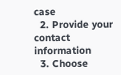case
  2. Provide your contact information
  3. Choose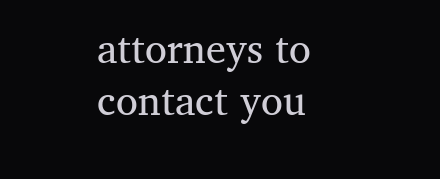attorneys to contact you